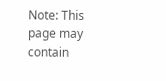Note: This page may contain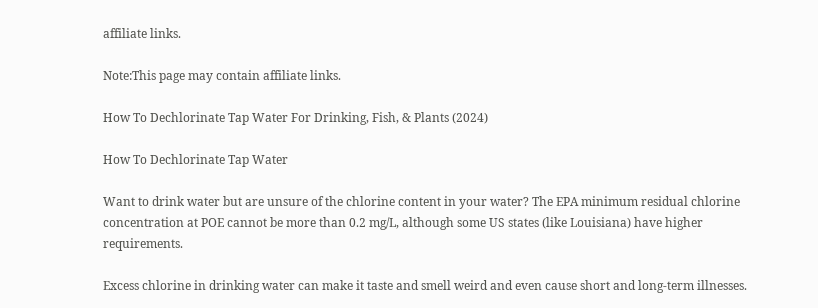affiliate links.

Note:This page may contain affiliate links.

How To Dechlorinate Tap Water For Drinking, Fish, & Plants (2024)

How To Dechlorinate Tap Water

Want to drink water but are unsure of the chlorine content in your water? The EPA minimum residual chlorine concentration at POE cannot be more than 0.2 mg/L, although some US states (like Louisiana) have higher requirements.

Excess chlorine in drinking water can make it taste and smell weird and even cause short and long-term illnesses.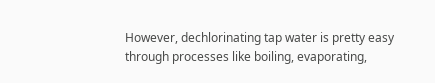However, dechlorinating tap water is pretty easy through processes like boiling, evaporating,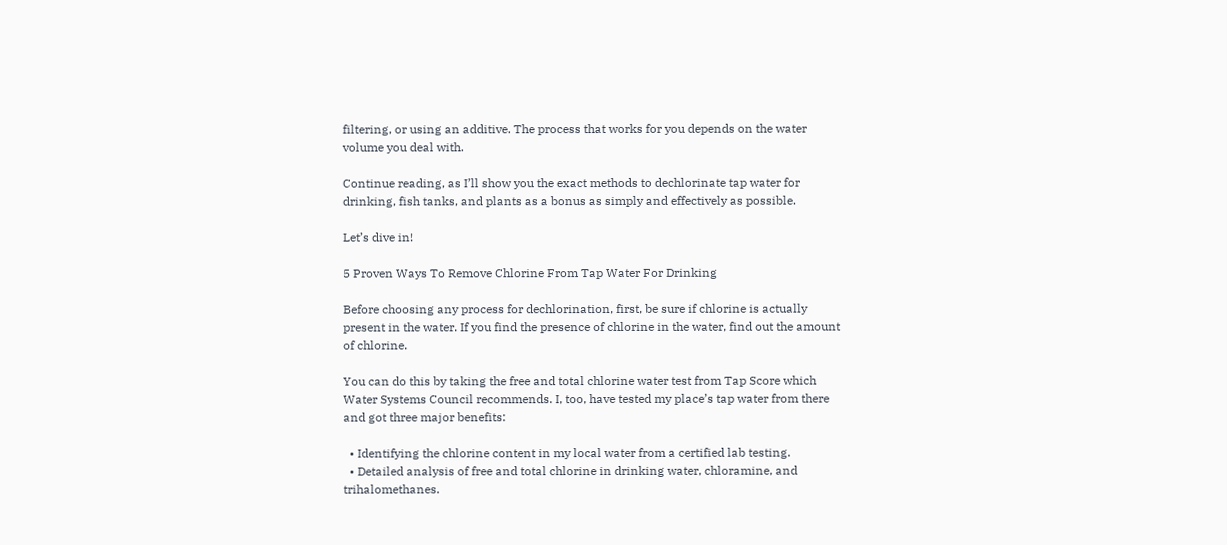filtering, or using an additive. The process that works for you depends on the water volume you deal with.

Continue reading, as I’ll show you the exact methods to dechlorinate tap water for drinking, fish tanks, and plants as a bonus as simply and effectively as possible.

Let’s dive in!

5 Proven Ways To Remove Chlorine From Tap Water For Drinking

Before choosing any process for dechlorination, first, be sure if chlorine is actually present in the water. If you find the presence of chlorine in the water, find out the amount of chlorine.

You can do this by taking the free and total chlorine water test from Tap Score which Water Systems Council recommends. I, too, have tested my place’s tap water from there and got three major benefits:

  • Identifying the chlorine content in my local water from a certified lab testing.
  • Detailed analysis of free and total chlorine in drinking water, chloramine, and trihalomethanes.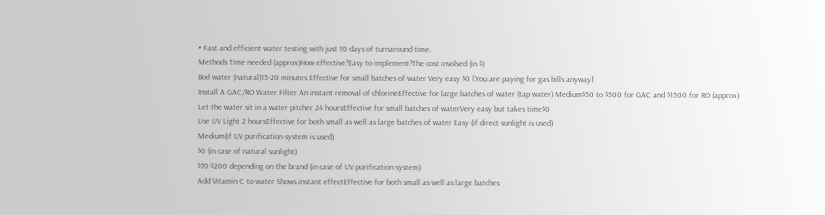• Fast and efficient water testing with just 10 days of turnaround time.
Methods Time needed (approx)How effective?Easy to implement?The cost involved (in $)
Boil water (natural)15-20 minutes Effective for small batches of water Very easy $0 [You are paying for gas bills anyway]
Install A GAC/RO Water Filter An instant removal of chlorineEffective for large batches of water (tap water) Medium$50 to $500 for GAC and $1500 for RO (approx)
Let the water sit in a water pitcher 24 hoursEffective for small batches of waterVery easy but takes time$0
Use UV Light 2 hoursEffective for both small as well as large batches of water Easy (if direct sunlight is used)
Medium(if UV purification system is used)
$0 (in case of natural sunlight)
$70-$200 depending on the brand (in case of UV purification system)
Add Vitamin C to water Shows instant effectEffective for both small as well as large batches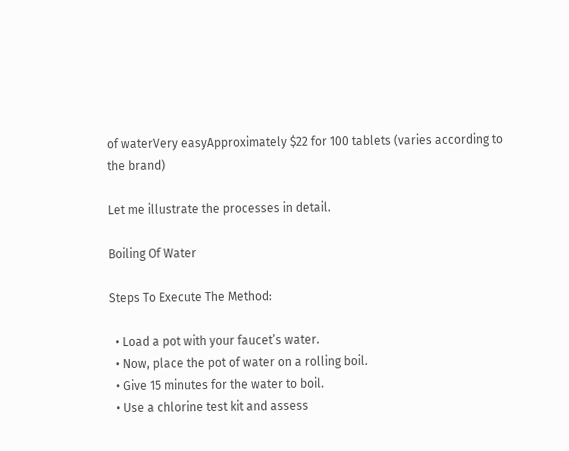of waterVery easyApproximately $22 for 100 tablets (varies according to the brand)

Let me illustrate the processes in detail.

Boiling Of Water

Steps To Execute The Method:

  • Load a pot with your faucet’s water.
  • Now, place the pot of water on a rolling boil.
  • Give 15 minutes for the water to boil.
  • Use a chlorine test kit and assess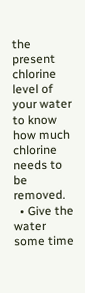the present chlorine level of your water to know how much chlorine needs to be removed.
  • Give the water some time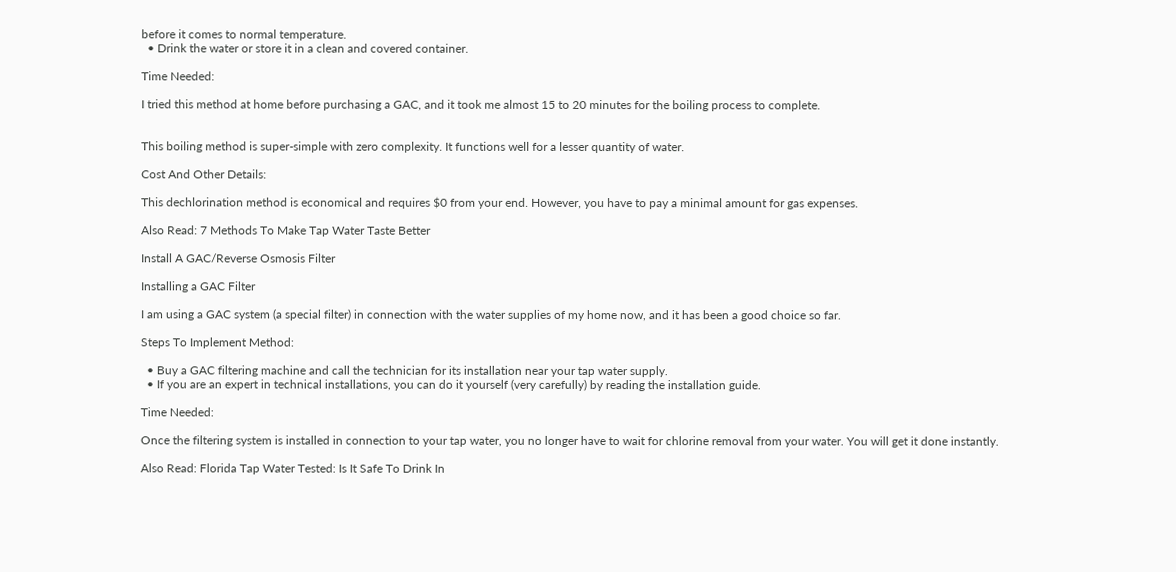before it comes to normal temperature.
  • Drink the water or store it in a clean and covered container.

Time Needed:

I tried this method at home before purchasing a GAC, and it took me almost 15 to 20 minutes for the boiling process to complete.


This boiling method is super-simple with zero complexity. It functions well for a lesser quantity of water.

Cost And Other Details:

This dechlorination method is economical and requires $0 from your end. However, you have to pay a minimal amount for gas expenses.

Also Read: 7 Methods To Make Tap Water Taste Better

Install A GAC/Reverse Osmosis Filter

Installing a GAC Filter

I am using a GAC system (a special filter) in connection with the water supplies of my home now, and it has been a good choice so far.

Steps To Implement Method:

  • Buy a GAC filtering machine and call the technician for its installation near your tap water supply.
  • If you are an expert in technical installations, you can do it yourself (very carefully) by reading the installation guide.

Time Needed:

Once the filtering system is installed in connection to your tap water, you no longer have to wait for chlorine removal from your water. You will get it done instantly.

Also Read: Florida Tap Water Tested: Is It Safe To Drink In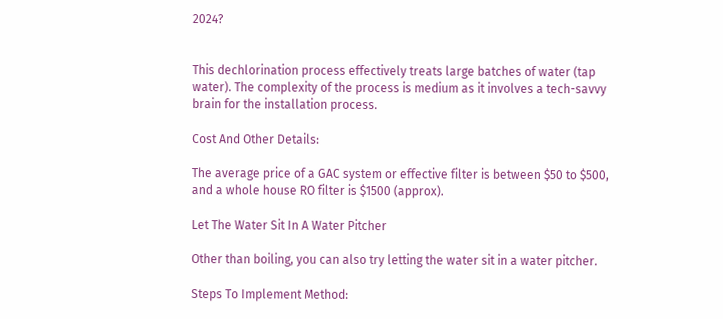2024?


This dechlorination process effectively treats large batches of water (tap water). The complexity of the process is medium as it involves a tech-savvy brain for the installation process.

Cost And Other Details:

The average price of a GAC system or effective filter is between $50 to $500, and a whole house RO filter is $1500 (approx).

Let The Water Sit In A Water Pitcher

Other than boiling, you can also try letting the water sit in a water pitcher.

Steps To Implement Method: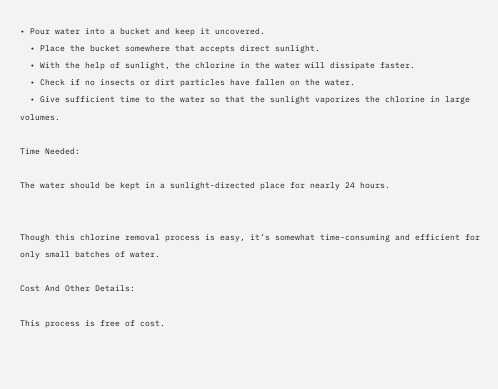• Pour water into a bucket and keep it uncovered.
  • Place the bucket somewhere that accepts direct sunlight.
  • With the help of sunlight, the chlorine in the water will dissipate faster.
  • Check if no insects or dirt particles have fallen on the water.
  • Give sufficient time to the water so that the sunlight vaporizes the chlorine in large volumes.

Time Needed:

The water should be kept in a sunlight-directed place for nearly 24 hours.


Though this chlorine removal process is easy, it’s somewhat time-consuming and efficient for only small batches of water.

Cost And Other Details:

This process is free of cost.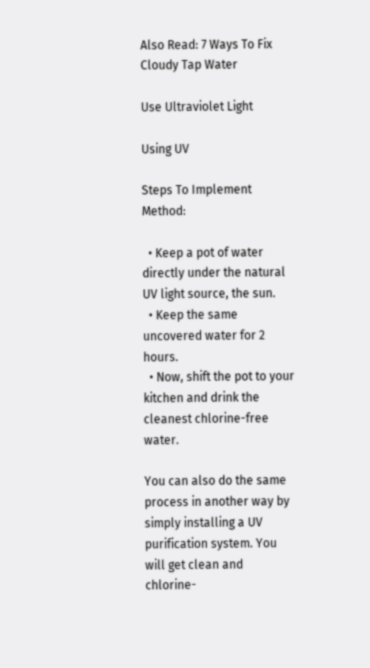Also Read: 7 Ways To Fix Cloudy Tap Water

Use Ultraviolet Light

Using UV

Steps To Implement Method:

  • Keep a pot of water directly under the natural UV light source, the sun.
  • Keep the same uncovered water for 2 hours.
  • Now, shift the pot to your kitchen and drink the cleanest chlorine-free water.

You can also do the same process in another way by simply installing a UV purification system. You will get clean and chlorine-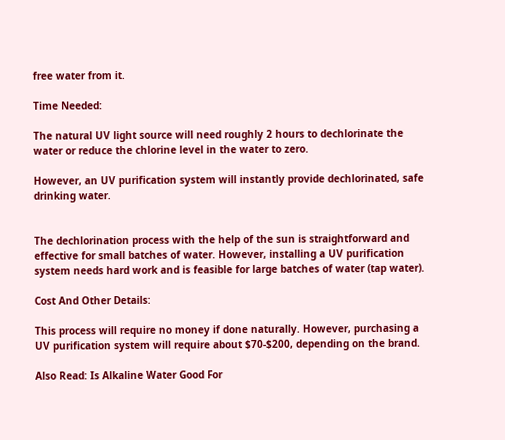free water from it.

Time Needed:

The natural UV light source will need roughly 2 hours to dechlorinate the water or reduce the chlorine level in the water to zero.

However, an UV purification system will instantly provide dechlorinated, safe drinking water.


The dechlorination process with the help of the sun is straightforward and effective for small batches of water. However, installing a UV purification system needs hard work and is feasible for large batches of water (tap water).

Cost And Other Details:

This process will require no money if done naturally. However, purchasing a UV purification system will require about $70-$200, depending on the brand.

Also Read: Is Alkaline Water Good For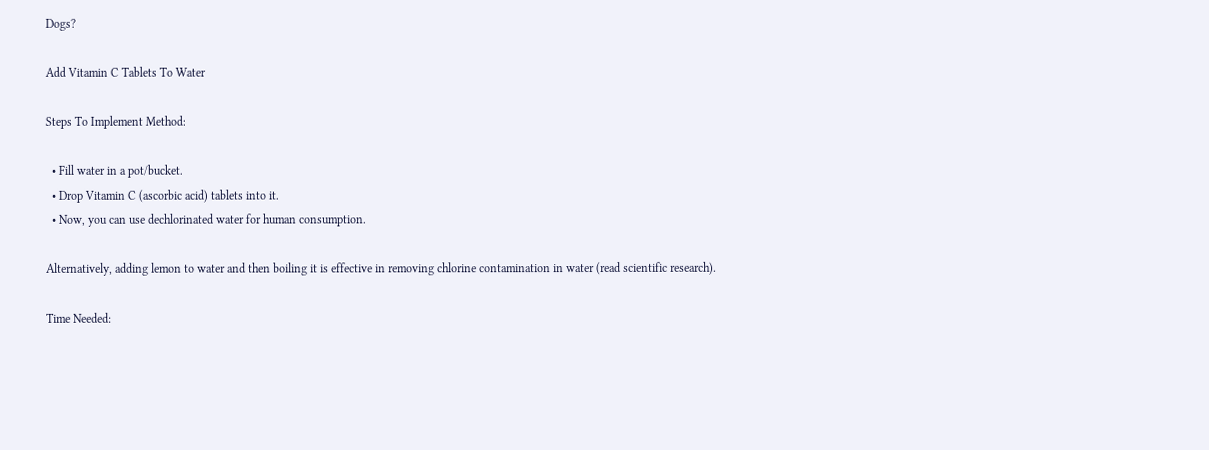Dogs?

Add Vitamin C Tablets To Water

Steps To Implement Method:

  • Fill water in a pot/bucket.
  • Drop Vitamin C (ascorbic acid) tablets into it.
  • Now, you can use dechlorinated water for human consumption.

Alternatively, adding lemon to water and then boiling it is effective in removing chlorine contamination in water (read scientific research).

Time Needed: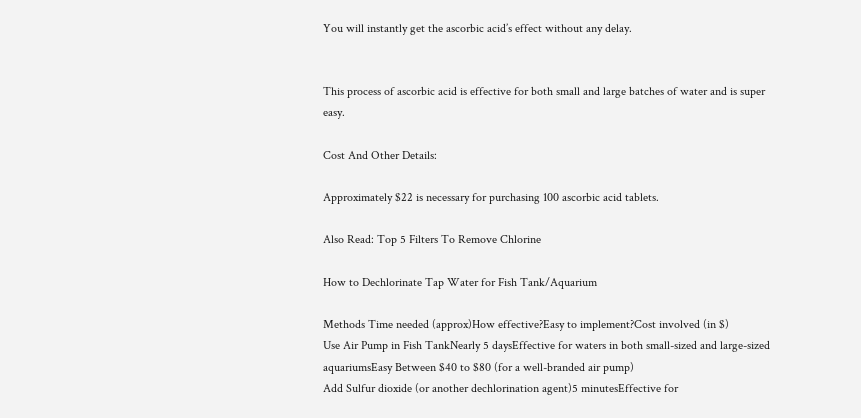You will instantly get the ascorbic acid’s effect without any delay.


This process of ascorbic acid is effective for both small and large batches of water and is super easy.

Cost And Other Details:

Approximately $22 is necessary for purchasing 100 ascorbic acid tablets.

Also Read: Top 5 Filters To Remove Chlorine

How to Dechlorinate Tap Water for Fish Tank/Aquarium

Methods Time needed (approx)How effective?Easy to implement?Cost involved (in $)
Use Air Pump in Fish TankNearly 5 daysEffective for waters in both small-sized and large-sized aquariumsEasy Between $40 to $80 (for a well-branded air pump)
Add Sulfur dioxide (or another dechlorination agent)5 minutesEffective for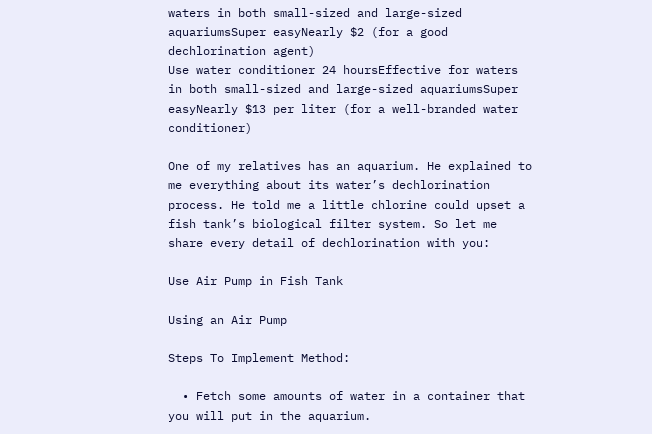waters in both small-sized and large-sized aquariumsSuper easyNearly $2 (for a good dechlorination agent)
Use water conditioner 24 hoursEffective for waters in both small-sized and large-sized aquariumsSuper easyNearly $13 per liter (for a well-branded water conditioner)

One of my relatives has an aquarium. He explained to me everything about its water’s dechlorination process. He told me a little chlorine could upset a fish tank’s biological filter system. So let me share every detail of dechlorination with you:

Use Air Pump in Fish Tank

Using an Air Pump

Steps To Implement Method:

  • Fetch some amounts of water in a container that you will put in the aquarium.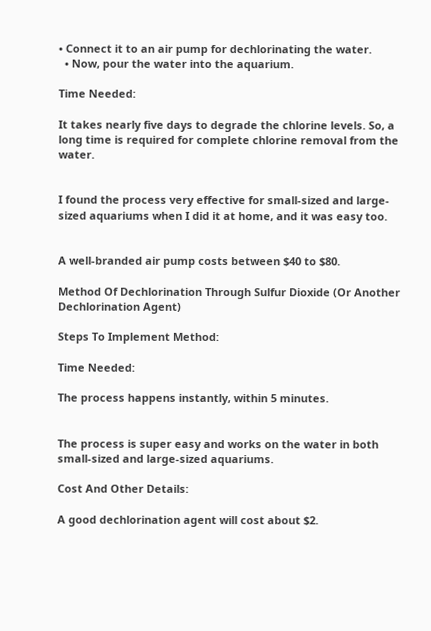• Connect it to an air pump for dechlorinating the water.
  • Now, pour the water into the aquarium.

Time Needed:

It takes nearly five days to degrade the chlorine levels. So, a long time is required for complete chlorine removal from the water.


I found the process very effective for small-sized and large-sized aquariums when I did it at home, and it was easy too.


A well-branded air pump costs between $40 to $80.

Method Of Dechlorination Through Sulfur Dioxide (Or Another Dechlorination Agent)

Steps To Implement Method:

Time Needed:

The process happens instantly, within 5 minutes.


The process is super easy and works on the water in both small-sized and large-sized aquariums.

Cost And Other Details:

A good dechlorination agent will cost about $2.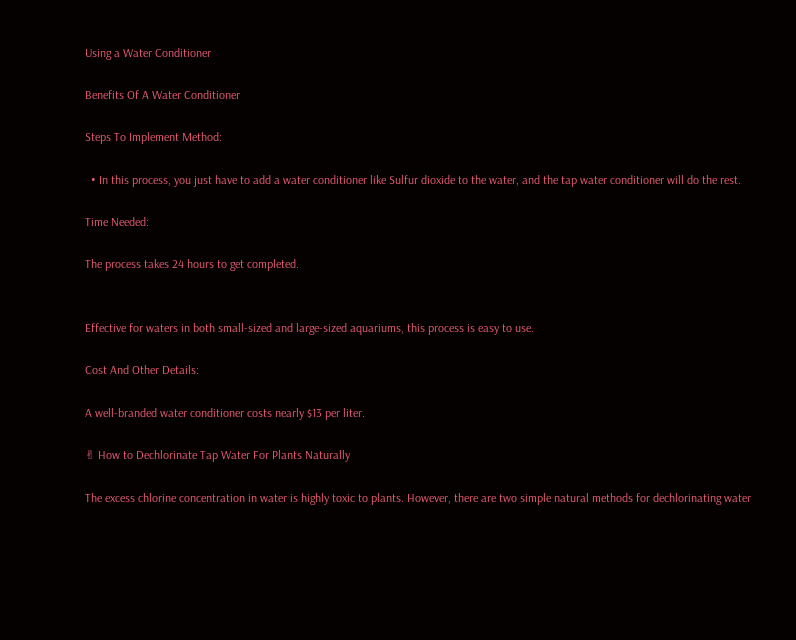Using a Water Conditioner

Benefits Of A Water Conditioner

Steps To Implement Method:

  • In this process, you just have to add a water conditioner like Sulfur dioxide to the water, and the tap water conditioner will do the rest.

Time Needed:

The process takes 24 hours to get completed.


Effective for waters in both small-sized and large-sized aquariums, this process is easy to use.

Cost And Other Details:

A well-branded water conditioner costs nearly $13 per liter.

✌ How to Dechlorinate Tap Water For Plants Naturally

The excess chlorine concentration in water is highly toxic to plants. However, there are two simple natural methods for dechlorinating water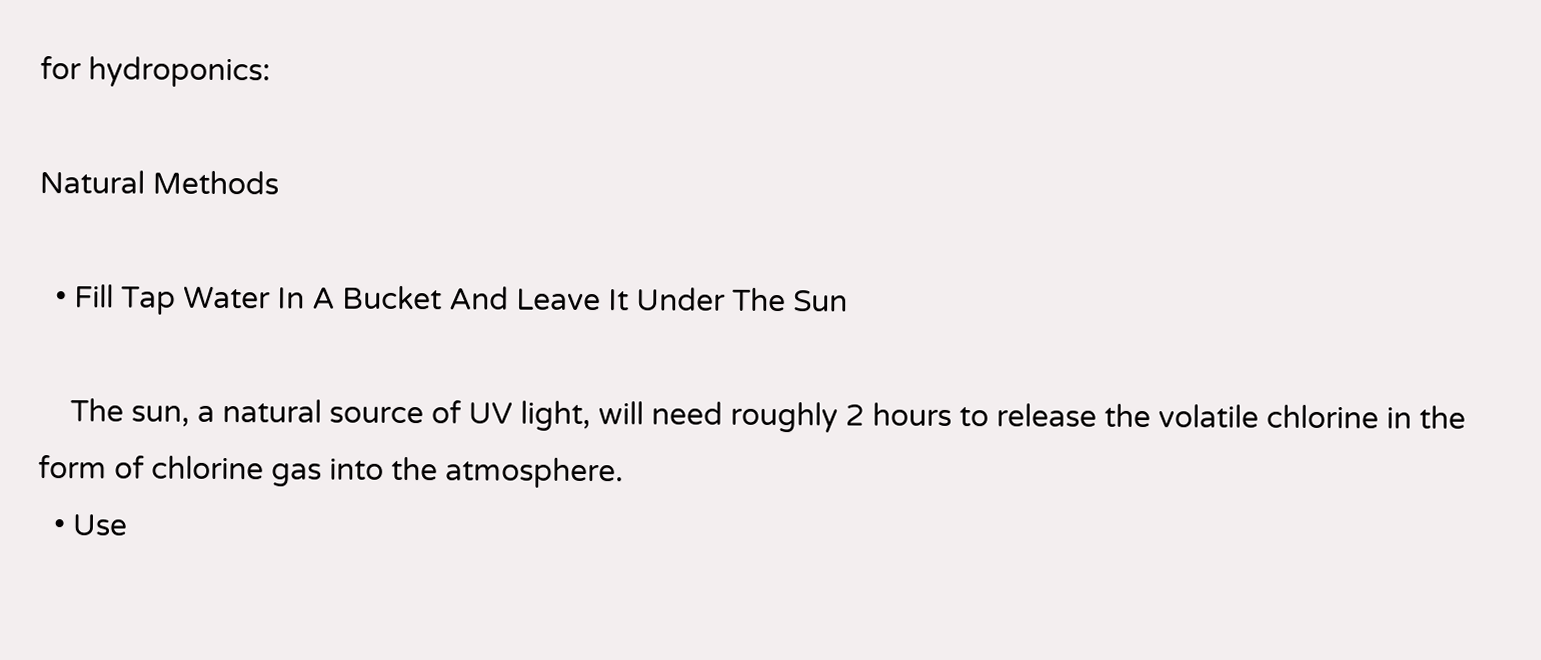for hydroponics:

Natural Methods

  • Fill Tap Water In A Bucket And Leave It Under The Sun

    The sun, a natural source of UV light, will need roughly 2 hours to release the volatile chlorine in the form of chlorine gas into the atmosphere.
  • Use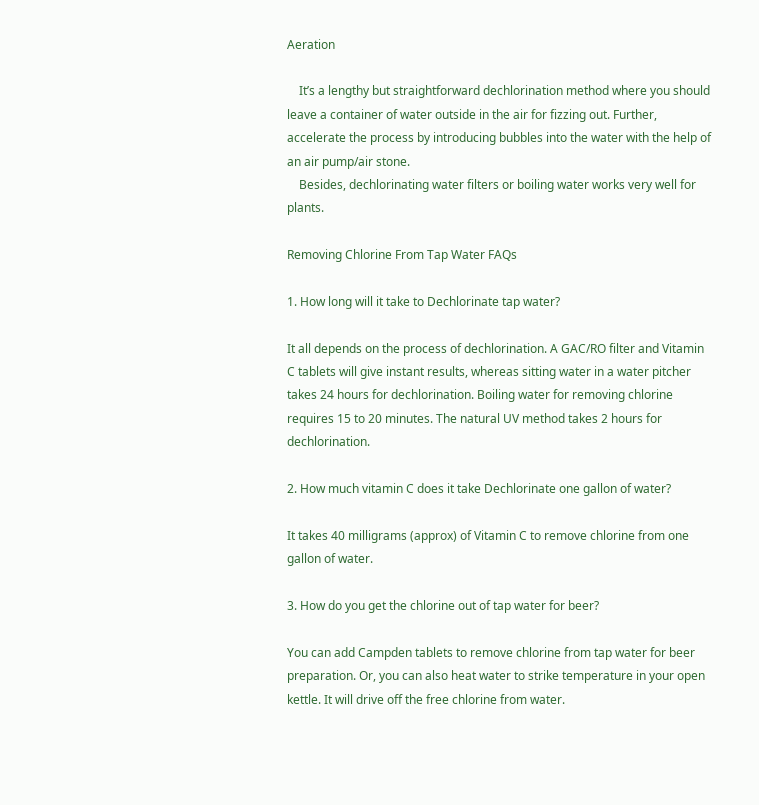Aeration

    It’s a lengthy but straightforward dechlorination method where you should leave a container of water outside in the air for fizzing out. Further, accelerate the process by introducing bubbles into the water with the help of an air pump/air stone.
    Besides, dechlorinating water filters or boiling water works very well for plants.

Removing Chlorine From Tap Water FAQs

1. How long will it take to Dechlorinate tap water?

It all depends on the process of dechlorination. A GAC/RO filter and Vitamin C tablets will give instant results, whereas sitting water in a water pitcher takes 24 hours for dechlorination. Boiling water for removing chlorine requires 15 to 20 minutes. The natural UV method takes 2 hours for dechlorination.

2. How much vitamin C does it take Dechlorinate one gallon of water?

It takes 40 milligrams (approx) of Vitamin C to remove chlorine from one gallon of water.

3. How do you get the chlorine out of tap water for beer?

You can add Campden tablets to remove chlorine from tap water for beer preparation. Or, you can also heat water to strike temperature in your open kettle. It will drive off the free chlorine from water.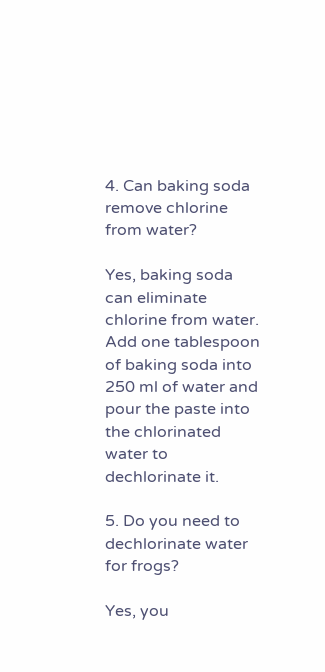4. Can baking soda remove chlorine from water?

Yes, baking soda can eliminate chlorine from water. Add one tablespoon of baking soda into 250 ml of water and pour the paste into the chlorinated water to dechlorinate it.

5. Do you need to dechlorinate water for frogs?

Yes, you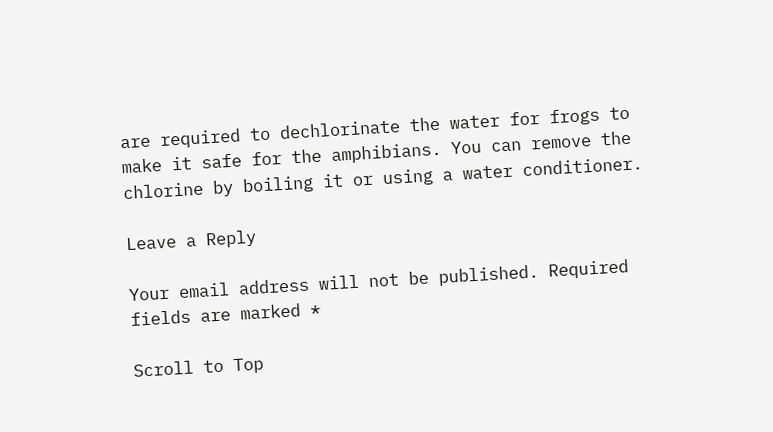are required to dechlorinate the water for frogs to make it safe for the amphibians. You can remove the chlorine by boiling it or using a water conditioner.

Leave a Reply

Your email address will not be published. Required fields are marked *

Scroll to Top